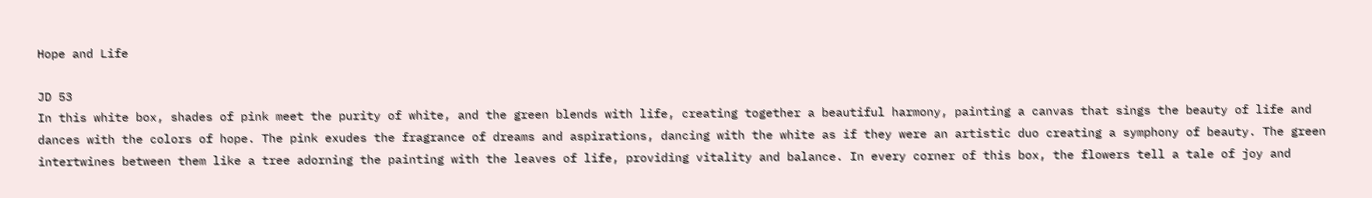Hope and Life

JD 53
In this white box, shades of pink meet the purity of white, and the green blends with life, creating together a beautiful harmony, painting a canvas that sings the beauty of life and dances with the colors of hope. The pink exudes the fragrance of dreams and aspirations, dancing with the white as if they were an artistic duo creating a symphony of beauty. The green intertwines between them like a tree adorning the painting with the leaves of life, providing vitality and balance. In every corner of this box, the flowers tell a tale of joy and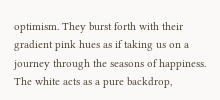optimism. They burst forth with their gradient pink hues as if taking us on a journey through the seasons of happiness. The white acts as a pure backdrop,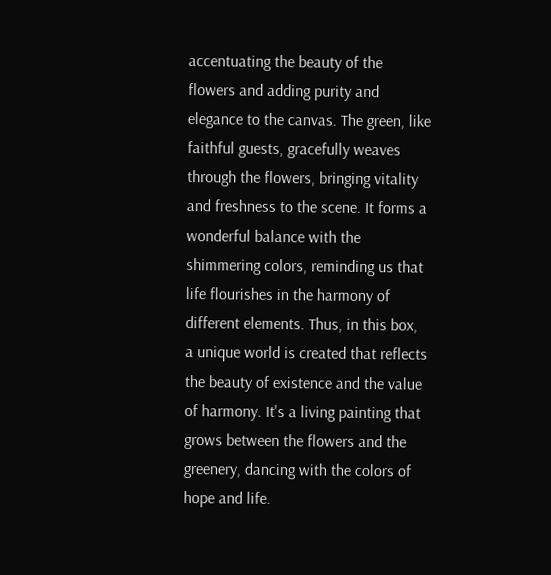accentuating the beauty of the flowers and adding purity and elegance to the canvas. The green, like faithful guests, gracefully weaves through the flowers, bringing vitality and freshness to the scene. It forms a wonderful balance with the shimmering colors, reminding us that life flourishes in the harmony of different elements. Thus, in this box, a unique world is created that reflects the beauty of existence and the value of harmony. It's a living painting that grows between the flowers and the greenery, dancing with the colors of hope and life.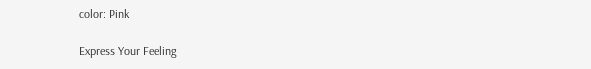color: Pink

Express Your Feeling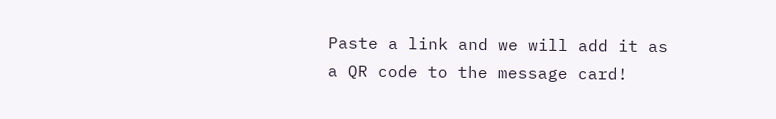Paste a link and we will add it as a QR code to the message card!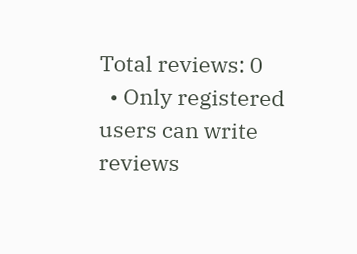Total reviews: 0
  • Only registered users can write reviews